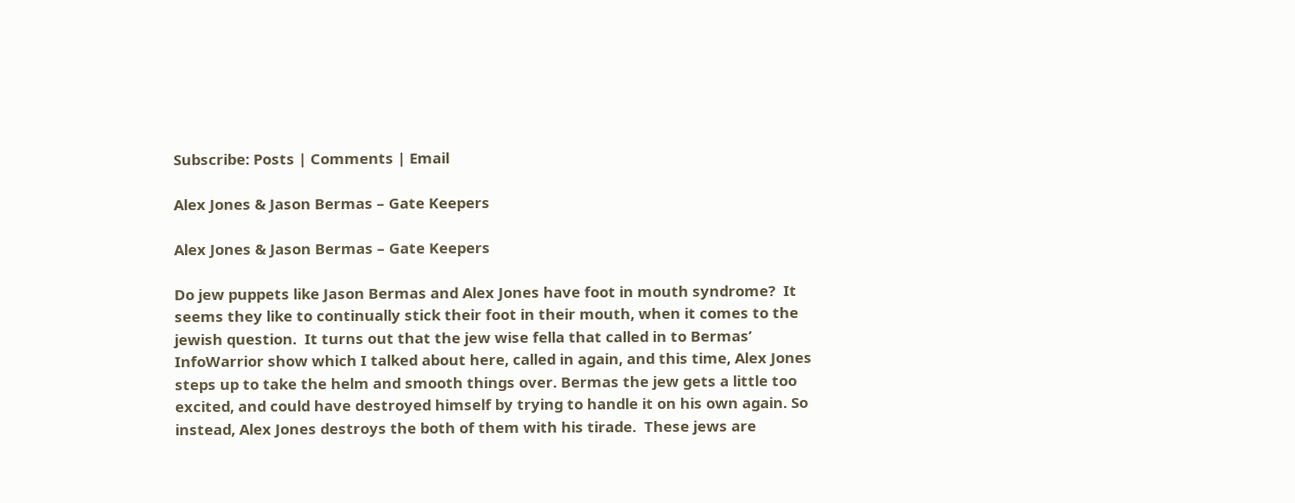Subscribe: Posts | Comments | Email

Alex Jones & Jason Bermas – Gate Keepers

Alex Jones & Jason Bermas – Gate Keepers

Do jew puppets like Jason Bermas and Alex Jones have foot in mouth syndrome?  It seems they like to continually stick their foot in their mouth, when it comes to the jewish question.  It turns out that the jew wise fella that called in to Bermas’ InfoWarrior show which I talked about here, called in again, and this time, Alex Jones steps up to take the helm and smooth things over. Bermas the jew gets a little too excited, and could have destroyed himself by trying to handle it on his own again. So instead, Alex Jones destroys the both of them with his tirade.  These jews are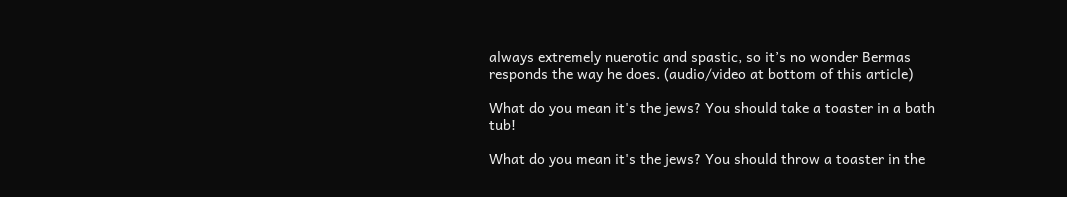always extremely nuerotic and spastic, so it’s no wonder Bermas responds the way he does. (audio/video at bottom of this article)

What do you mean it's the jews? You should take a toaster in a bath tub!

What do you mean it's the jews? You should throw a toaster in the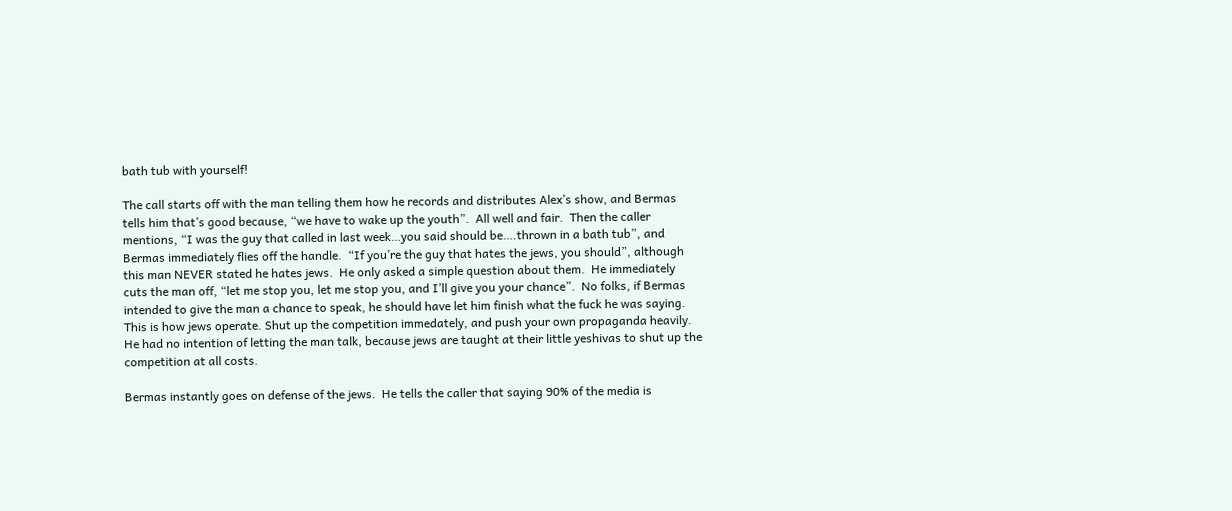bath tub with yourself!

The call starts off with the man telling them how he records and distributes Alex’s show, and Bermas tells him that’s good because, “we have to wake up the youth”.  All well and fair.  Then the caller mentions, “I was the guy that called in last week…you said should be….thrown in a bath tub”, and Bermas immediately flies off the handle.  “If you’re the guy that hates the jews, you should”, although this man NEVER stated he hates jews.  He only asked a simple question about them.  He immediately cuts the man off, “let me stop you, let me stop you, and I’ll give you your chance”.  No folks, if Bermas intended to give the man a chance to speak, he should have let him finish what the fuck he was saying. This is how jews operate. Shut up the competition immedately, and push your own propaganda heavily.  He had no intention of letting the man talk, because jews are taught at their little yeshivas to shut up the competition at all costs.

Bermas instantly goes on defense of the jews.  He tells the caller that saying 90% of the media is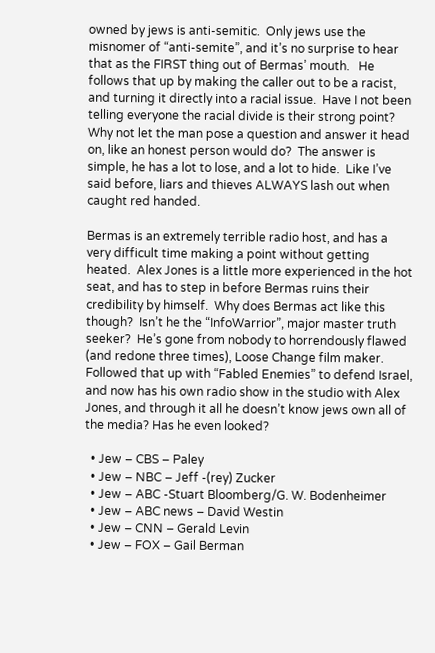owned by jews is anti-semitic.  Only jews use the misnomer of “anti-semite”, and it’s no surprise to hear that as the FIRST thing out of Bermas’ mouth.   He follows that up by making the caller out to be a racist, and turning it directly into a racial issue.  Have I not been telling everyone the racial divide is their strong point?  Why not let the man pose a question and answer it head on, like an honest person would do?  The answer is simple, he has a lot to lose, and a lot to hide.  Like I’ve said before, liars and thieves ALWAYS lash out when caught red handed.

Bermas is an extremely terrible radio host, and has a very difficult time making a point without getting heated.  Alex Jones is a little more experienced in the hot seat, and has to step in before Bermas ruins their credibility by himself.  Why does Bermas act like this though?  Isn’t he the “InfoWarrior”, major master truth seeker?  He’s gone from nobody to horrendously flawed (and redone three times), Loose Change film maker.  Followed that up with “Fabled Enemies” to defend Israel, and now has his own radio show in the studio with Alex Jones, and through it all he doesn’t know jews own all of the media? Has he even looked?

  • Jew – CBS – Paley
  • Jew – NBC – Jeff -(rey) Zucker
  • Jew – ABC -Stuart Bloomberg/G. W. Bodenheimer
  • Jew – ABC news – David Westin
  • Jew – CNN – Gerald Levin
  • Jew – FOX – Gail Berman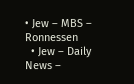• Jew – MBS – Ronnessen
  • Jew – Daily News –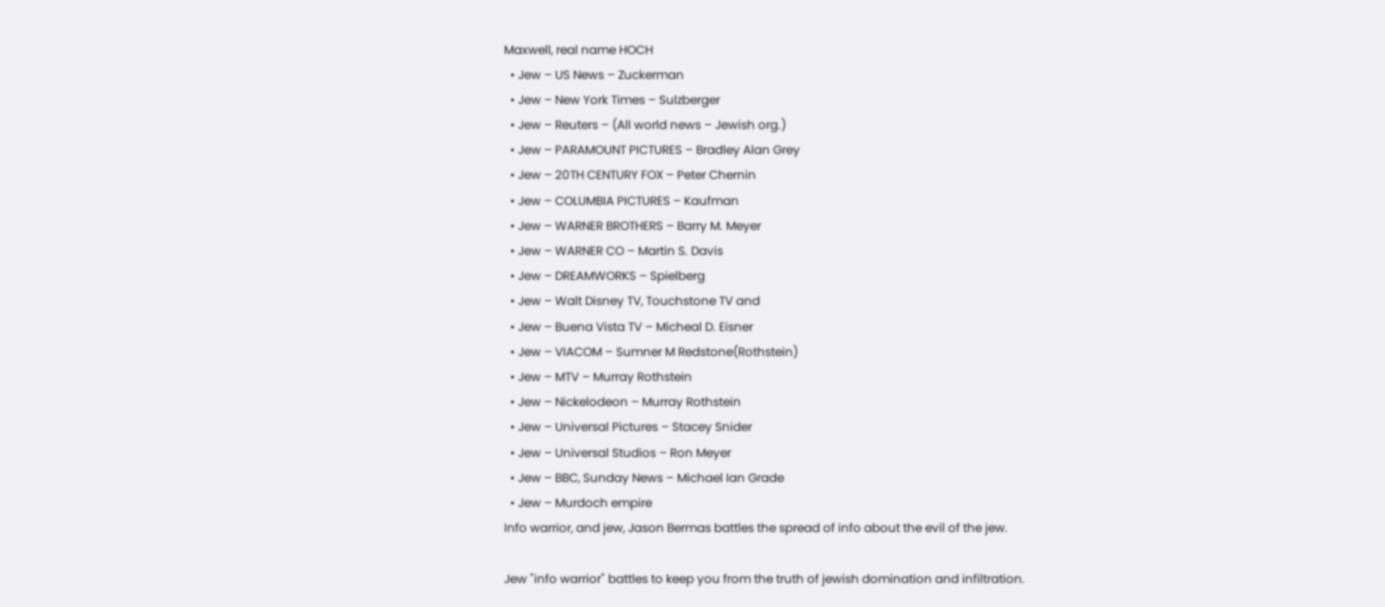Maxwell, real name HOCH
  • Jew – US News – Zuckerman
  • Jew – New York Times – Sulzberger
  • Jew – Reuters – (All world news – Jewish org.)
  • Jew – PARAMOUNT PICTURES – Bradley Alan Grey
  • Jew – 20TH CENTURY FOX – Peter Chernin
  • Jew – COLUMBIA PICTURES – Kaufman
  • Jew – WARNER BROTHERS – Barry M. Meyer
  • Jew – WARNER CO – Martin S. Davis
  • Jew – DREAMWORKS – Spielberg
  • Jew – Walt Disney TV, Touchstone TV and
  • Jew – Buena Vista TV – Micheal D. Eisner
  • Jew – VIACOM – Sumner M Redstone(Rothstein)
  • Jew – MTV – Murray Rothstein
  • Jew – Nickelodeon – Murray Rothstein
  • Jew – Universal Pictures – Stacey Snider
  • Jew – Universal Studios – Ron Meyer
  • Jew – BBC, Sunday News – Michael Ian Grade
  • Jew – Murdoch empire
Info warrior, and jew, Jason Bermas battles the spread of info about the evil of the jew.

Jew "info warrior" battles to keep you from the truth of jewish domination and infiltration.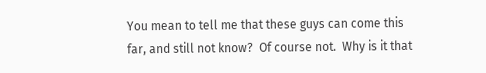You mean to tell me that these guys can come this far, and still not know?  Of course not.  Why is it that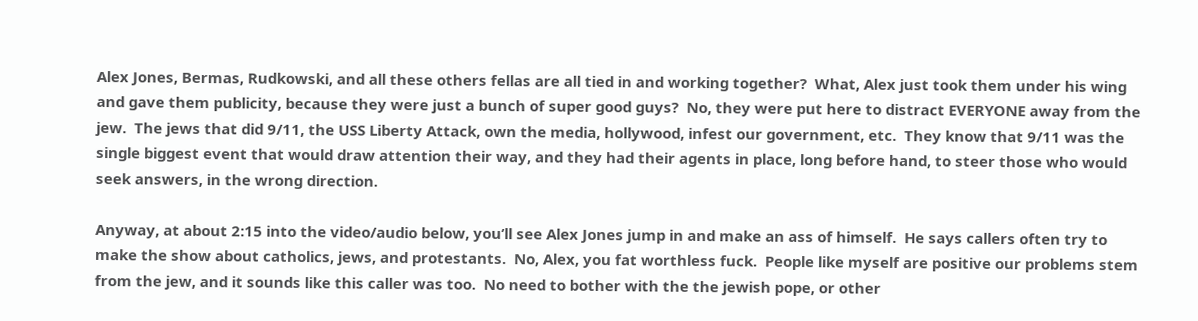Alex Jones, Bermas, Rudkowski, and all these others fellas are all tied in and working together?  What, Alex just took them under his wing and gave them publicity, because they were just a bunch of super good guys?  No, they were put here to distract EVERYONE away from the jew.  The jews that did 9/11, the USS Liberty Attack, own the media, hollywood, infest our government, etc.  They know that 9/11 was the single biggest event that would draw attention their way, and they had their agents in place, long before hand, to steer those who would seek answers, in the wrong direction.

Anyway, at about 2:15 into the video/audio below, you’ll see Alex Jones jump in and make an ass of himself.  He says callers often try to make the show about catholics, jews, and protestants.  No, Alex, you fat worthless fuck.  People like myself are positive our problems stem from the jew, and it sounds like this caller was too.  No need to bother with the the jewish pope, or other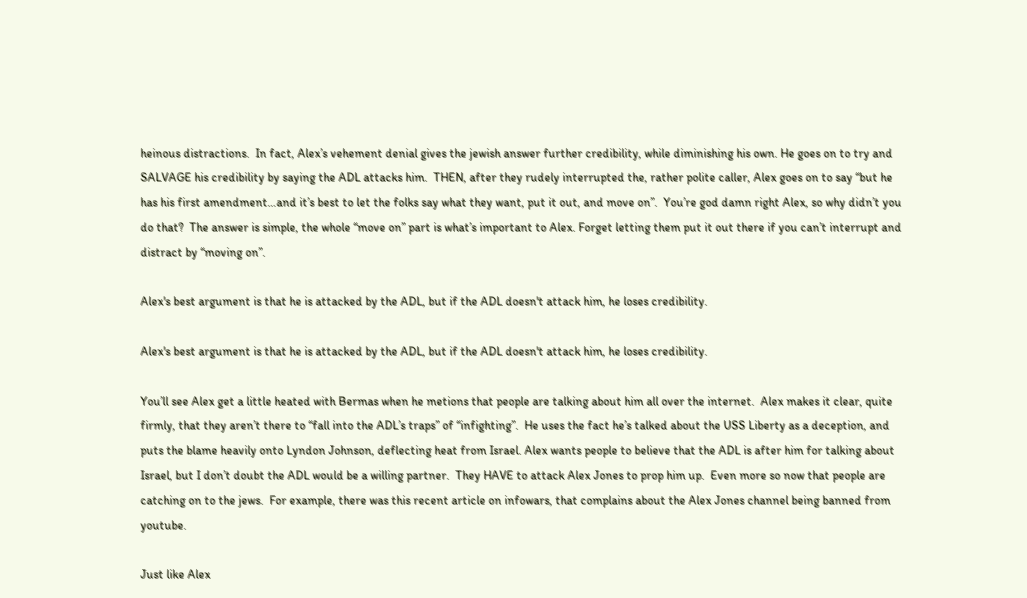heinous distractions.  In fact, Alex’s vehement denial gives the jewish answer further credibility, while diminishing his own. He goes on to try and SALVAGE his credibility by saying the ADL attacks him.  THEN, after they rudely interrupted the, rather polite caller, Alex goes on to say “but he has his first amendment…and it’s best to let the folks say what they want, put it out, and move on”.  You’re god damn right Alex, so why didn’t you do that?  The answer is simple, the whole “move on” part is what’s important to Alex. Forget letting them put it out there if you can’t interrupt and distract by “moving on”.

Alex's best argument is that he is attacked by the ADL, but if the ADL doesn't attack him, he loses credibility.

Alex's best argument is that he is attacked by the ADL, but if the ADL doesn't attack him, he loses credibility.

You’ll see Alex get a little heated with Bermas when he metions that people are talking about him all over the internet.  Alex makes it clear, quite firmly, that they aren’t there to “fall into the ADL’s traps” of “infighting”.  He uses the fact he’s talked about the USS Liberty as a deception, and puts the blame heavily onto Lyndon Johnson, deflecting heat from Israel. Alex wants people to believe that the ADL is after him for talking about Israel, but I don’t doubt the ADL would be a willing partner.  They HAVE to attack Alex Jones to prop him up.  Even more so now that people are catching on to the jews.  For example, there was this recent article on infowars, that complains about the Alex Jones channel being banned from youtube.

Just like Alex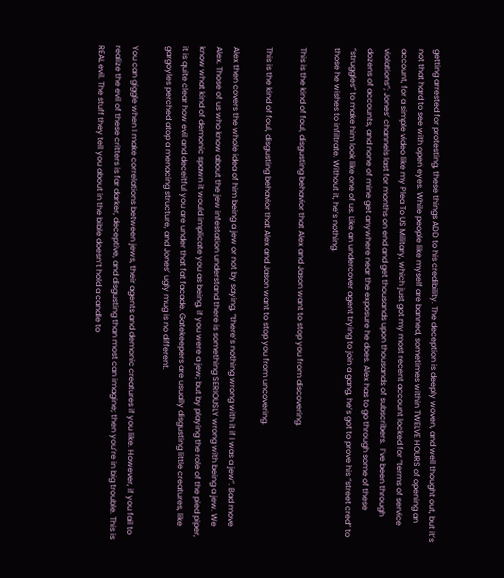getting arrested for protesting, these things ADD to his credibility. The deception is deeply woven, and well thought out, but it’s not that hard to see with open eyes. While people like myself are banned, sometimes within TWELVE HOURS of opening an account, for a simple video like my Plea To US Military, which just got my most recent account locked for “terms of service violations”; Jones’ channels last for months on end and get thousands upon thousands of subscribers.  I’ve been through dozens of accounts, and none of mine get anywhere near the exposure he does. Alex has to go through some of these “struggles” to make him look like one of us. Like an undercover agent trying to join a gang, he’s got to prove his “street cred” to those he wishes to infiltrate. Without it, he’s nothing.

This is the kind of foul, disgusting behavior that Alex and Jason want to stop you from discovering.

This is the kind of foul, disgusting behavior that Alex and Jason want to stop you from uncovering.

Alex then covers the whole idea of him being a jew or not by saying, “there’s nothing wrong with it if I was a jew”. Bad move Alex. Those of us who know about the jew infestation understand there is something SERIOUSLY wrong with being a jew. We know what kind of demonic spawn it would implicate you as being, if you were a jew; but by playing the role of the pied piper, it is quite clear how evil and deceitful you are under that fat facade. Gatekeepers are usually disgusting little creatures, like gargoyles perched atop a menacing structure, and Jones’ ugly mug is no different.

You can giggle when I make correlations between jews, their agents and demonic creatures if you like. However, if you fail to realize the evil of these critters is far darker, deceptive, and disgusting than most can imagine; then you’re in big trouble. This is REAL evil. The stuff they tell you about in the bible doesn’t hold a candle to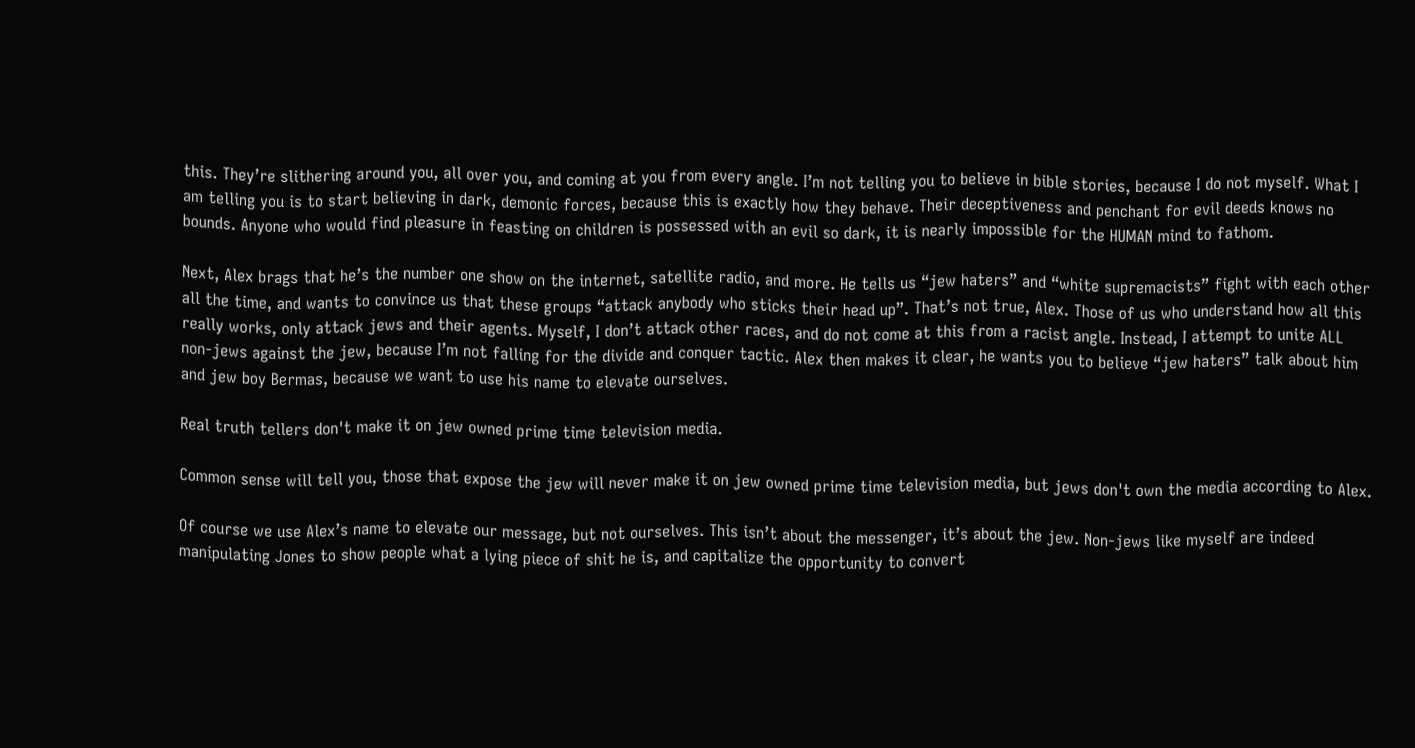this. They’re slithering around you, all over you, and coming at you from every angle. I’m not telling you to believe in bible stories, because I do not myself. What I am telling you is to start believing in dark, demonic forces, because this is exactly how they behave. Their deceptiveness and penchant for evil deeds knows no bounds. Anyone who would find pleasure in feasting on children is possessed with an evil so dark, it is nearly impossible for the HUMAN mind to fathom.

Next, Alex brags that he’s the number one show on the internet, satellite radio, and more. He tells us “jew haters” and “white supremacists” fight with each other all the time, and wants to convince us that these groups “attack anybody who sticks their head up”. That’s not true, Alex. Those of us who understand how all this really works, only attack jews and their agents. Myself, I don’t attack other races, and do not come at this from a racist angle. Instead, I attempt to unite ALL non-jews against the jew, because I’m not falling for the divide and conquer tactic. Alex then makes it clear, he wants you to believe “jew haters” talk about him and jew boy Bermas, because we want to use his name to elevate ourselves.

Real truth tellers don't make it on jew owned prime time television media.

Common sense will tell you, those that expose the jew will never make it on jew owned prime time television media, but jews don't own the media according to Alex.

Of course we use Alex’s name to elevate our message, but not ourselves. This isn’t about the messenger, it’s about the jew. Non-jews like myself are indeed manipulating Jones to show people what a lying piece of shit he is, and capitalize the opportunity to convert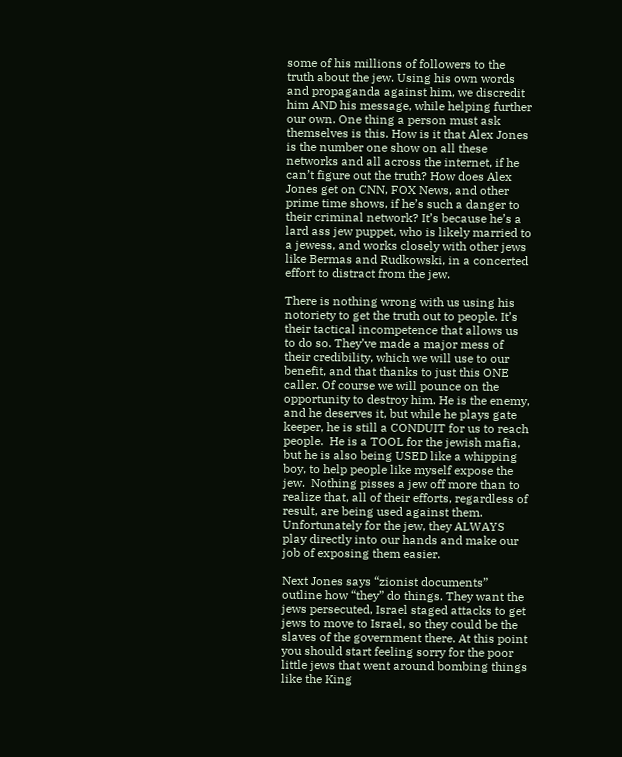some of his millions of followers to the truth about the jew. Using his own words and propaganda against him, we discredit him AND his message, while helping further our own. One thing a person must ask themselves is this. How is it that Alex Jones is the number one show on all these networks and all across the internet, if he can’t figure out the truth? How does Alex Jones get on CNN, FOX News, and other prime time shows, if he’s such a danger to their criminal network? It’s because he’s a lard ass jew puppet, who is likely married to a jewess, and works closely with other jews like Bermas and Rudkowski, in a concerted effort to distract from the jew.

There is nothing wrong with us using his notoriety to get the truth out to people. It’s their tactical incompetence that allows us to do so. They’ve made a major mess of their credibility, which we will use to our benefit, and that thanks to just this ONE caller. Of course we will pounce on the opportunity to destroy him. He is the enemy, and he deserves it, but while he plays gate keeper, he is still a CONDUIT for us to reach people.  He is a TOOL for the jewish mafia, but he is also being USED like a whipping boy, to help people like myself expose the jew.  Nothing pisses a jew off more than to realize that, all of their efforts, regardless of result, are being used against them.  Unfortunately for the jew, they ALWAYS play directly into our hands and make our job of exposing them easier.

Next Jones says “zionist documents” outline how “they” do things. They want the jews persecuted, Israel staged attacks to get jews to move to Israel, so they could be the slaves of the government there. At this point you should start feeling sorry for the poor little jews that went around bombing things like the King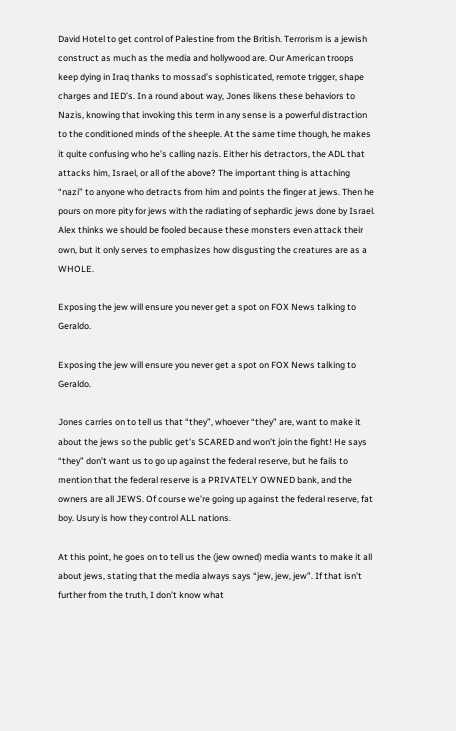David Hotel to get control of Palestine from the British. Terrorism is a jewish construct as much as the media and hollywood are. Our American troops keep dying in Iraq thanks to mossad’s sophisticated, remote trigger, shape charges and IED’s. In a round about way, Jones likens these behaviors to Nazis, knowing that invoking this term in any sense is a powerful distraction to the conditioned minds of the sheeple. At the same time though, he makes it quite confusing who he’s calling nazis. Either his detractors, the ADL that attacks him, Israel, or all of the above? The important thing is attaching “nazi” to anyone who detracts from him and points the finger at jews. Then he pours on more pity for jews with the radiating of sephardic jews done by Israel. Alex thinks we should be fooled because these monsters even attack their own, but it only serves to emphasizes how disgusting the creatures are as a WHOLE.

Exposing the jew will ensure you never get a spot on FOX News talking to Geraldo.

Exposing the jew will ensure you never get a spot on FOX News talking to Geraldo.

Jones carries on to tell us that “they”, whoever “they” are, want to make it about the jews so the public get’s SCARED and won’t join the fight! He says “they” don’t want us to go up against the federal reserve, but he fails to mention that the federal reserve is a PRIVATELY OWNED bank, and the owners are all JEWS. Of course we’re going up against the federal reserve, fat boy. Usury is how they control ALL nations.

At this point, he goes on to tell us the (jew owned) media wants to make it all about jews, stating that the media always says “jew, jew, jew”. If that isn’t further from the truth, I don’t know what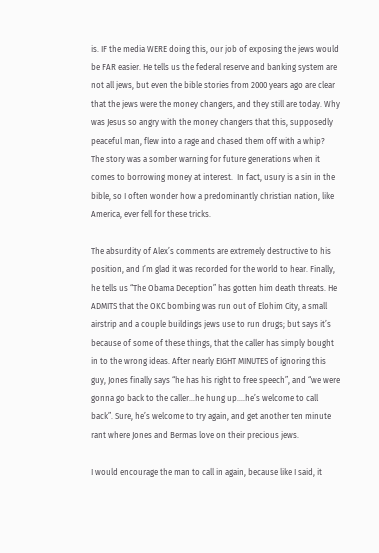is. IF the media WERE doing this, our job of exposing the jews would be FAR easier. He tells us the federal reserve and banking system are not all jews, but even the bible stories from 2000 years ago are clear that the jews were the money changers, and they still are today. Why was Jesus so angry with the money changers that this, supposedly peaceful man, flew into a rage and chased them off with a whip?  The story was a somber warning for future generations when it comes to borrowing money at interest.  In fact, usury is a sin in the bible, so I often wonder how a predominantly christian nation, like America, ever fell for these tricks.

The absurdity of Alex’s comments are extremely destructive to his position, and I’m glad it was recorded for the world to hear. Finally, he tells us “The Obama Deception” has gotten him death threats. He ADMITS that the OKC bombing was run out of Elohim City, a small airstrip and a couple buildings jews use to run drugs; but says it’s because of some of these things, that the caller has simply bought in to the wrong ideas. After nearly EIGHT MINUTES of ignoring this guy, Jones finally says “he has his right to free speech”, and “we were gonna go back to the caller…he hung up….he’s welcome to call back”. Sure, he’s welcome to try again, and get another ten minute rant where Jones and Bermas love on their precious jews.

I would encourage the man to call in again, because like I said, it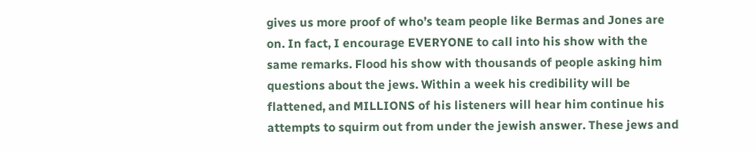gives us more proof of who’s team people like Bermas and Jones are on. In fact, I encourage EVERYONE to call into his show with the same remarks. Flood his show with thousands of people asking him questions about the jews. Within a week his credibility will be flattened, and MILLIONS of his listeners will hear him continue his attempts to squirm out from under the jewish answer. These jews and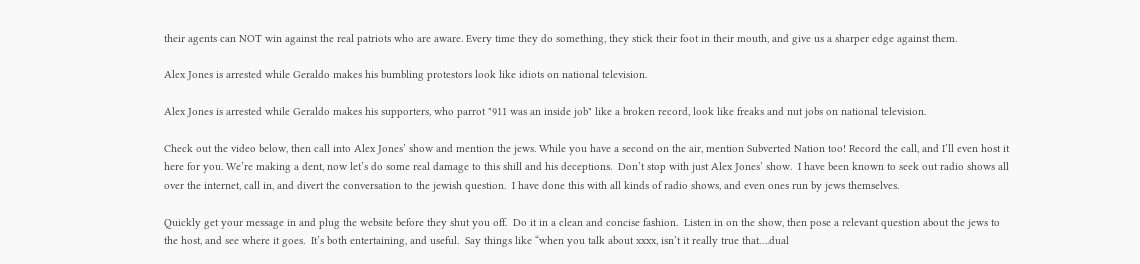their agents can NOT win against the real patriots who are aware. Every time they do something, they stick their foot in their mouth, and give us a sharper edge against them.

Alex Jones is arrested while Geraldo makes his bumbling protestors look like idiots on national television.

Alex Jones is arrested while Geraldo makes his supporters, who parrot "911 was an inside job" like a broken record, look like freaks and nut jobs on national television.

Check out the video below, then call into Alex Jones’ show and mention the jews. While you have a second on the air, mention Subverted Nation too! Record the call, and I’ll even host it here for you. We’re making a dent, now let’s do some real damage to this shill and his deceptions.  Don’t stop with just Alex Jones’ show.  I have been known to seek out radio shows all over the internet, call in, and divert the conversation to the jewish question.  I have done this with all kinds of radio shows, and even ones run by jews themselves.

Quickly get your message in and plug the website before they shut you off.  Do it in a clean and concise fashion.  Listen in on the show, then pose a relevant question about the jews to the host, and see where it goes.  It’s both entertaining, and useful.  Say things like “when you talk about xxxx, isn’t it really true that….dual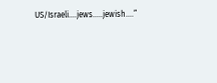US/Israeli….jews…..jewish….”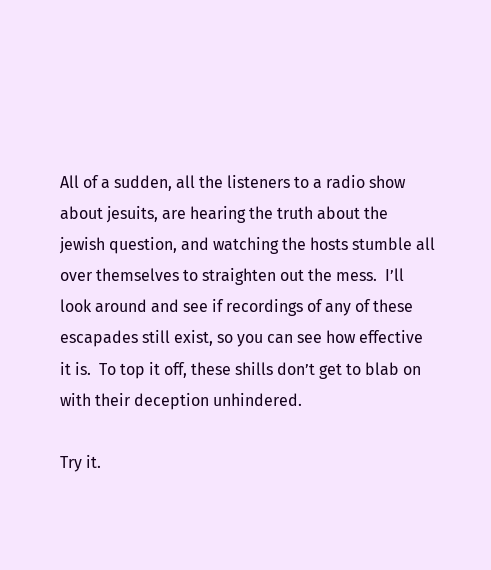All of a sudden, all the listeners to a radio show about jesuits, are hearing the truth about the jewish question, and watching the hosts stumble all over themselves to straighten out the mess.  I’ll look around and see if recordings of any of these escapades still exist, so you can see how effective it is.  To top it off, these shills don’t get to blab on with their deception unhindered.

Try it.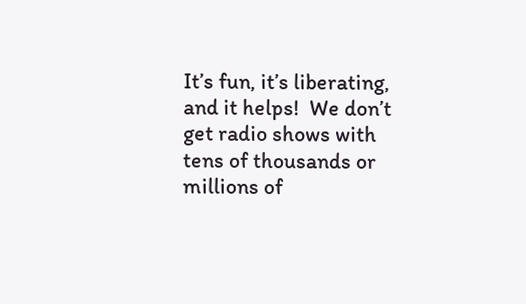It’s fun, it’s liberating, and it helps!  We don’t get radio shows with tens of thousands or millions of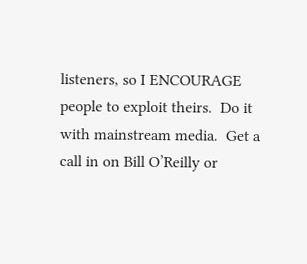listeners, so I ENCOURAGE people to exploit theirs.  Do it with mainstream media.  Get a call in on Bill O’Reilly or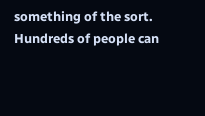something of the sort.  Hundreds of people can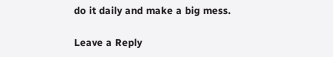do it daily and make a big mess.

Leave a Reply